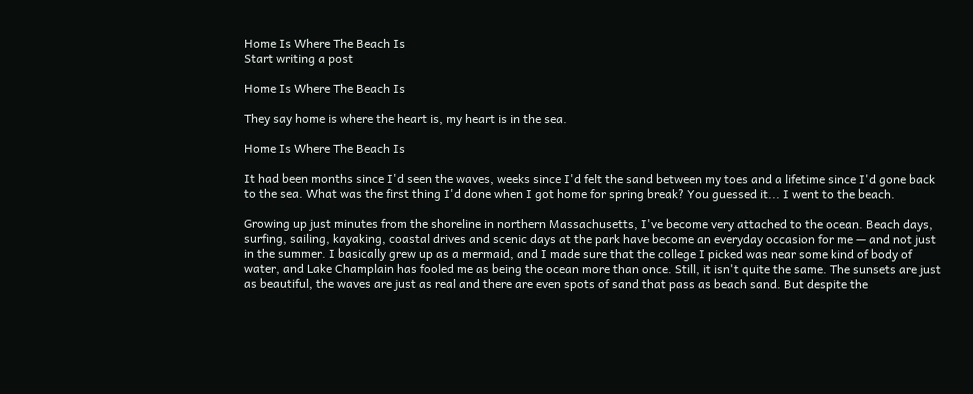Home Is Where The Beach Is
Start writing a post

Home Is Where The Beach Is

They say home is where the heart is, my heart is in the sea.

Home Is Where The Beach Is

It had been months since I'd seen the waves, weeks since I'd felt the sand between my toes and a lifetime since I'd gone back to the sea. What was the first thing I'd done when I got home for spring break? You guessed it... I went to the beach.

Growing up just minutes from the shoreline in northern Massachusetts, I've become very attached to the ocean. Beach days, surfing, sailing, kayaking, coastal drives and scenic days at the park have become an everyday occasion for me — and not just in the summer. I basically grew up as a mermaid, and I made sure that the college I picked was near some kind of body of water, and Lake Champlain has fooled me as being the ocean more than once. Still, it isn't quite the same. The sunsets are just as beautiful, the waves are just as real and there are even spots of sand that pass as beach sand. But despite the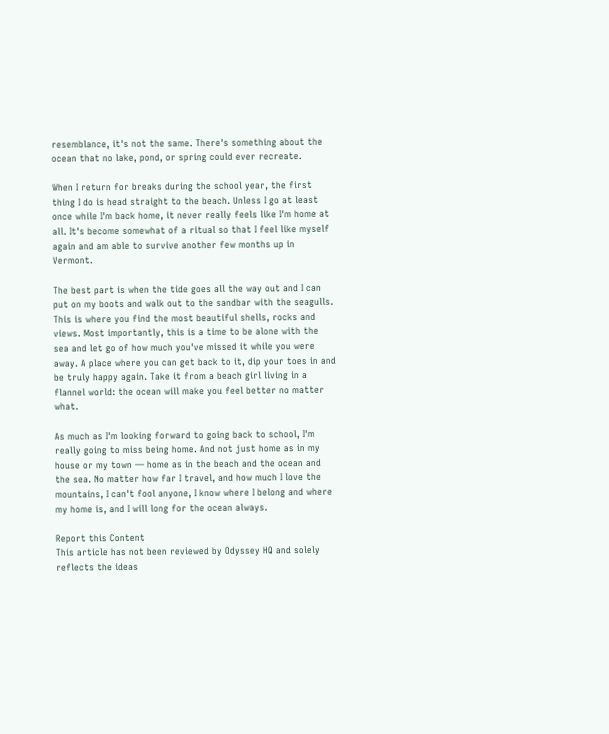resemblance, it's not the same. There's something about the ocean that no lake, pond, or spring could ever recreate.

When I return for breaks during the school year, the first thing I do is head straight to the beach. Unless I go at least once while I'm back home, it never really feels like I'm home at all. It's become somewhat of a ritual so that I feel like myself again and am able to survive another few months up in Vermont.

The best part is when the tide goes all the way out and I can put on my boots and walk out to the sandbar with the seagulls. This is where you find the most beautiful shells, rocks and views. Most importantly, this is a time to be alone with the sea and let go of how much you've missed it while you were away. A place where you can get back to it, dip your toes in and be truly happy again. Take it from a beach girl living in a flannel world: the ocean will make you feel better no matter what.

As much as I'm looking forward to going back to school, I'm really going to miss being home. And not just home as in my house or my town — home as in the beach and the ocean and the sea. No matter how far I travel, and how much I love the mountains, I can't fool anyone, I know where I belong and where my home is, and I will long for the ocean always.

Report this Content
This article has not been reviewed by Odyssey HQ and solely reflects the ideas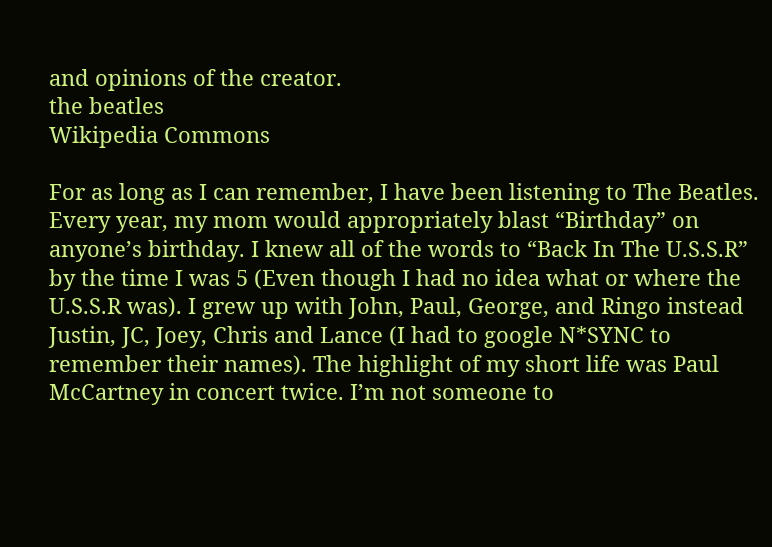and opinions of the creator.
the beatles
Wikipedia Commons

For as long as I can remember, I have been listening to The Beatles. Every year, my mom would appropriately blast “Birthday” on anyone’s birthday. I knew all of the words to “Back In The U.S.S.R” by the time I was 5 (Even though I had no idea what or where the U.S.S.R was). I grew up with John, Paul, George, and Ringo instead Justin, JC, Joey, Chris and Lance (I had to google N*SYNC to remember their names). The highlight of my short life was Paul McCartney in concert twice. I’m not someone to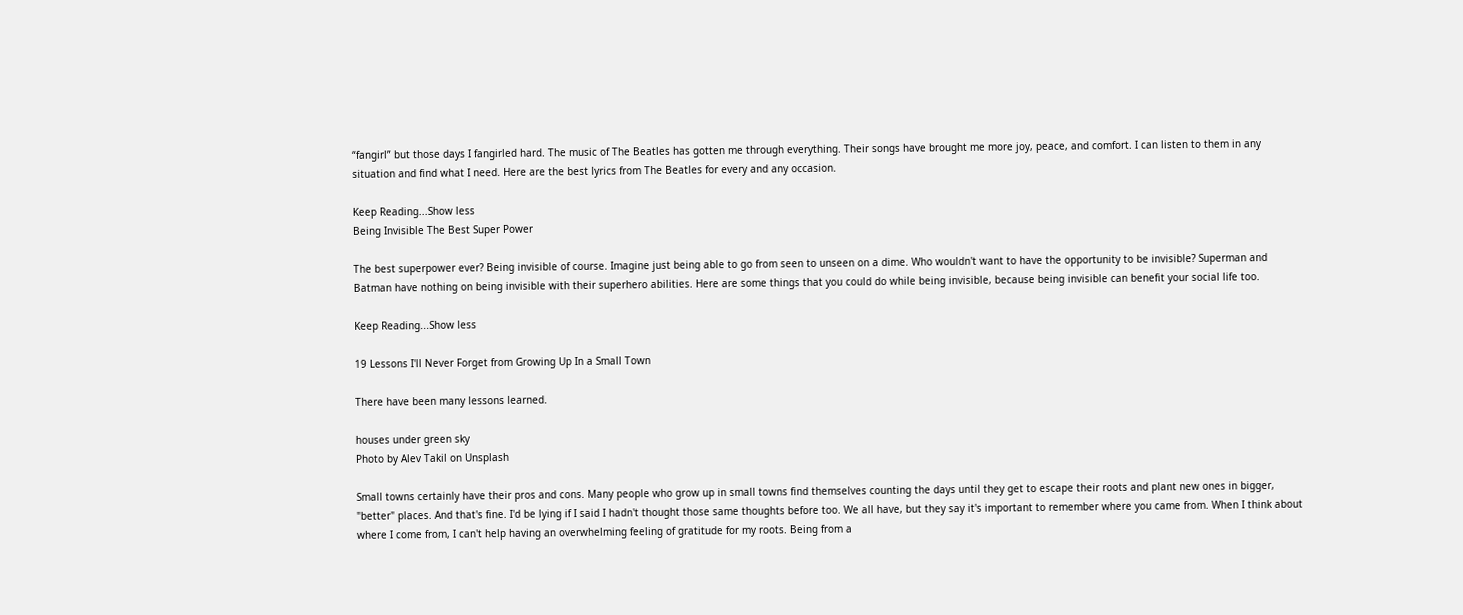“fangirl” but those days I fangirled hard. The music of The Beatles has gotten me through everything. Their songs have brought me more joy, peace, and comfort. I can listen to them in any situation and find what I need. Here are the best lyrics from The Beatles for every and any occasion.

Keep Reading...Show less
Being Invisible The Best Super Power

The best superpower ever? Being invisible of course. Imagine just being able to go from seen to unseen on a dime. Who wouldn't want to have the opportunity to be invisible? Superman and Batman have nothing on being invisible with their superhero abilities. Here are some things that you could do while being invisible, because being invisible can benefit your social life too.

Keep Reading...Show less

19 Lessons I'll Never Forget from Growing Up In a Small Town

There have been many lessons learned.

houses under green sky
Photo by Alev Takil on Unsplash

Small towns certainly have their pros and cons. Many people who grow up in small towns find themselves counting the days until they get to escape their roots and plant new ones in bigger, "better" places. And that's fine. I'd be lying if I said I hadn't thought those same thoughts before too. We all have, but they say it's important to remember where you came from. When I think about where I come from, I can't help having an overwhelming feeling of gratitude for my roots. Being from a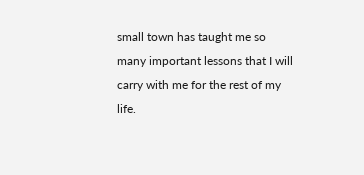small town has taught me so many important lessons that I will carry with me for the rest of my life.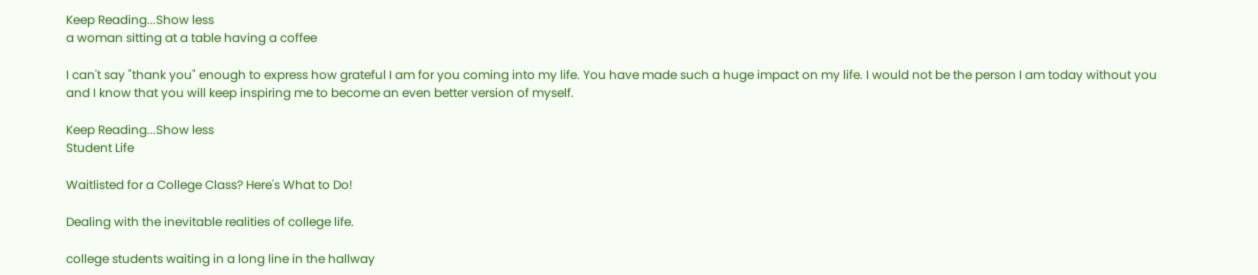Keep Reading...Show less
a woman sitting at a table having a coffee

I can't say "thank you" enough to express how grateful I am for you coming into my life. You have made such a huge impact on my life. I would not be the person I am today without you and I know that you will keep inspiring me to become an even better version of myself.

Keep Reading...Show less
Student Life

Waitlisted for a College Class? Here's What to Do!

Dealing with the inevitable realities of college life.

college students waiting in a long line in the hallway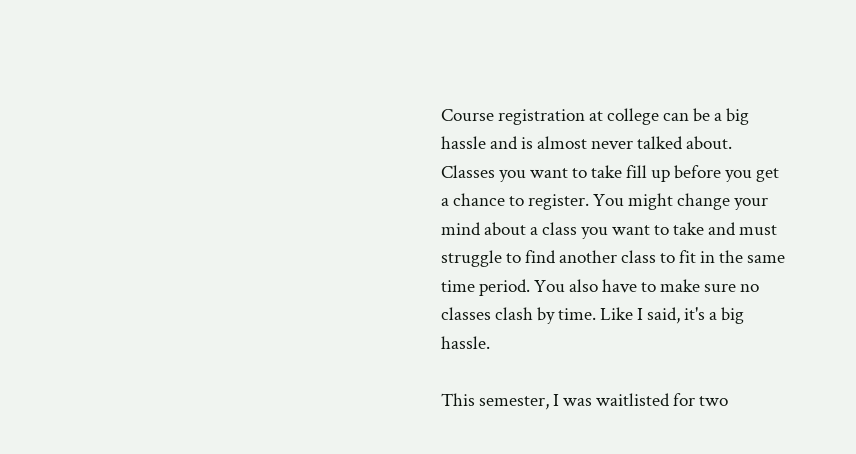Course registration at college can be a big hassle and is almost never talked about. Classes you want to take fill up before you get a chance to register. You might change your mind about a class you want to take and must struggle to find another class to fit in the same time period. You also have to make sure no classes clash by time. Like I said, it's a big hassle.

This semester, I was waitlisted for two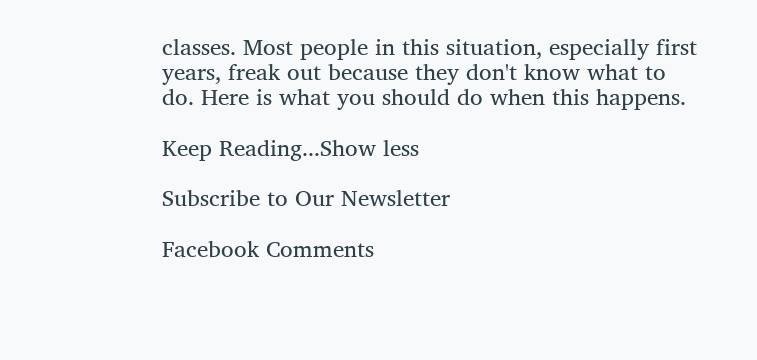classes. Most people in this situation, especially first years, freak out because they don't know what to do. Here is what you should do when this happens.

Keep Reading...Show less

Subscribe to Our Newsletter

Facebook Comments